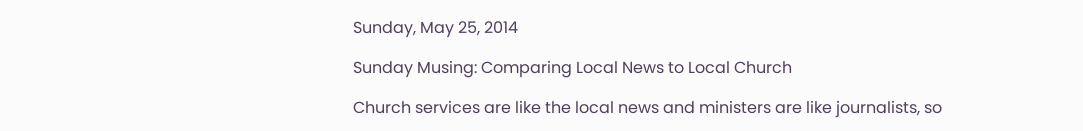Sunday, May 25, 2014

Sunday Musing: Comparing Local News to Local Church

Church services are like the local news and ministers are like journalists, so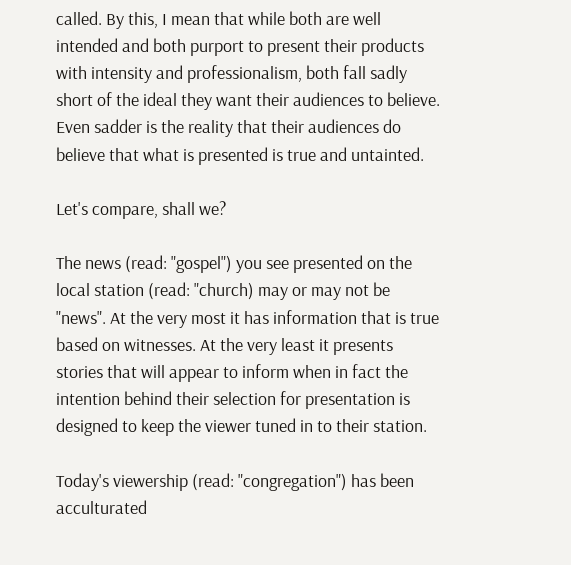called. By this, I mean that while both are well intended and both purport to present their products with intensity and professionalism, both fall sadly short of the ideal they want their audiences to believe. Even sadder is the reality that their audiences do believe that what is presented is true and untainted.

Let's compare, shall we?

The news (read: "gospel") you see presented on the local station (read: "church) may or may not be "news". At the very most it has information that is true based on witnesses. At the very least it presents stories that will appear to inform when in fact the intention behind their selection for presentation is designed to keep the viewer tuned in to their station.

Today's viewership (read: "congregation") has been acculturated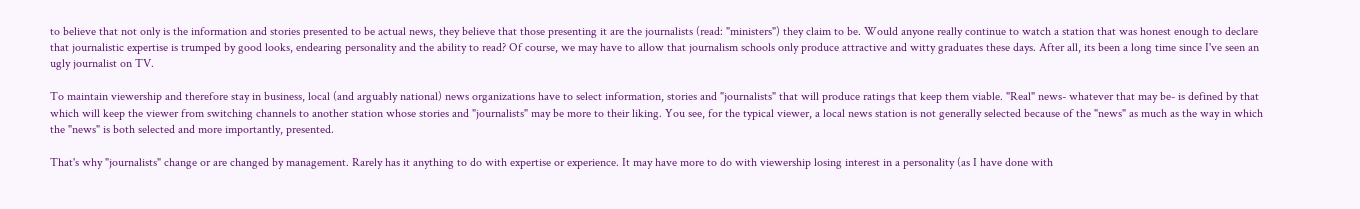to believe that not only is the information and stories presented to be actual news, they believe that those presenting it are the journalists (read: "ministers") they claim to be. Would anyone really continue to watch a station that was honest enough to declare that journalistic expertise is trumped by good looks, endearing personality and the ability to read? Of course, we may have to allow that journalism schools only produce attractive and witty graduates these days. After all, its been a long time since I've seen an ugly journalist on TV.

To maintain viewership and therefore stay in business, local (and arguably national) news organizations have to select information, stories and "journalists" that will produce ratings that keep them viable. "Real" news- whatever that may be- is defined by that which will keep the viewer from switching channels to another station whose stories and "journalists" may be more to their liking. You see, for the typical viewer, a local news station is not generally selected because of the "news" as much as the way in which the "news" is both selected and more importantly, presented.

That's why "journalists" change or are changed by management. Rarely has it anything to do with expertise or experience. It may have more to do with viewership losing interest in a personality (as I have done with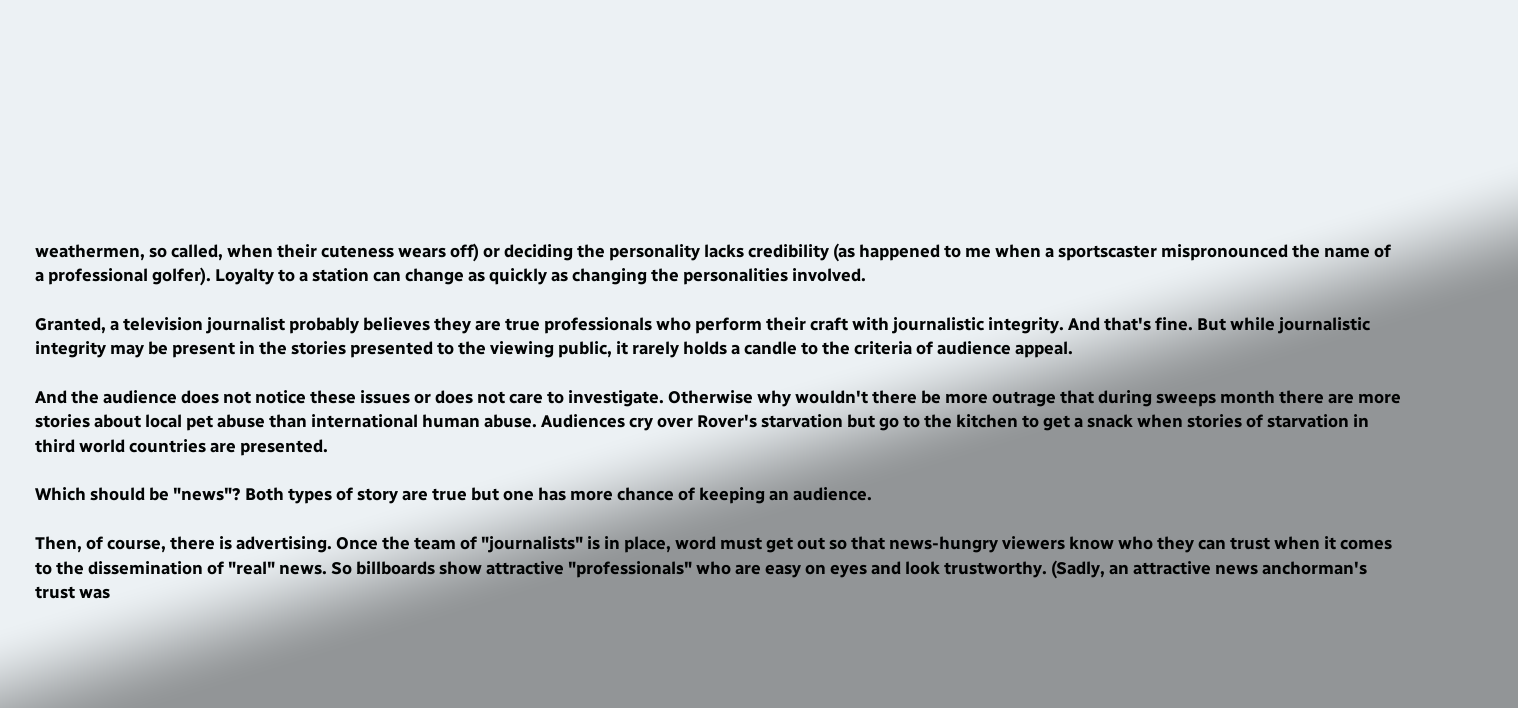weathermen, so called, when their cuteness wears off) or deciding the personality lacks credibility (as happened to me when a sportscaster mispronounced the name of a professional golfer). Loyalty to a station can change as quickly as changing the personalities involved.

Granted, a television journalist probably believes they are true professionals who perform their craft with journalistic integrity. And that's fine. But while journalistic integrity may be present in the stories presented to the viewing public, it rarely holds a candle to the criteria of audience appeal.

And the audience does not notice these issues or does not care to investigate. Otherwise why wouldn't there be more outrage that during sweeps month there are more stories about local pet abuse than international human abuse. Audiences cry over Rover's starvation but go to the kitchen to get a snack when stories of starvation in third world countries are presented.

Which should be "news"? Both types of story are true but one has more chance of keeping an audience.

Then, of course, there is advertising. Once the team of "journalists" is in place, word must get out so that news-hungry viewers know who they can trust when it comes to the dissemination of "real" news. So billboards show attractive "professionals" who are easy on eyes and look trustworthy. (Sadly, an attractive news anchorman's trust was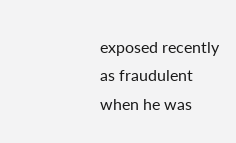exposed recently as fraudulent when he was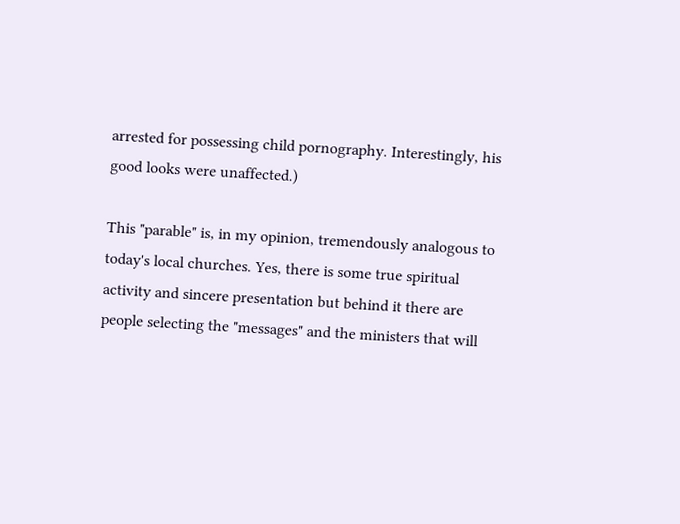arrested for possessing child pornography. Interestingly, his good looks were unaffected.)

This "parable" is, in my opinion, tremendously analogous to today's local churches. Yes, there is some true spiritual activity and sincere presentation but behind it there are people selecting the "messages" and the ministers that will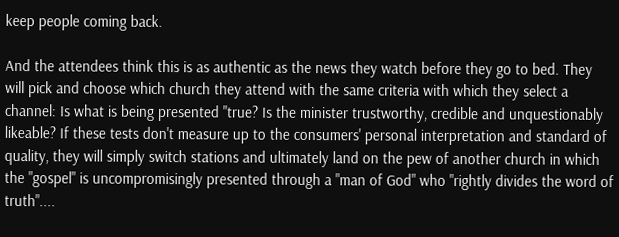keep people coming back.

And the attendees think this is as authentic as the news they watch before they go to bed. They will pick and choose which church they attend with the same criteria with which they select a channel: Is what is being presented "true? Is the minister trustworthy, credible and unquestionably likeable? If these tests don't measure up to the consumers' personal interpretation and standard of quality, they will simply switch stations and ultimately land on the pew of another church in which the "gospel" is uncompromisingly presented through a "man of God" who "rightly divides the word of truth"....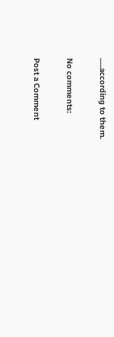.....according to them.

No comments:

Post a Comment